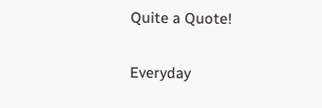Quite a Quote!

Everyday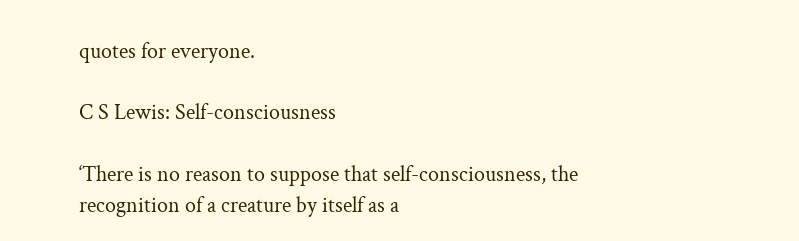quotes for everyone.

C S Lewis: Self-consciousness

‘There is no reason to suppose that self-consciousness, the recognition of a creature by itself as a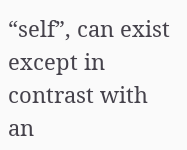“self”, can exist except in contrast with an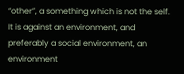“other”, a something which is not the self. It is against an environment, and preferably a social environment, an environment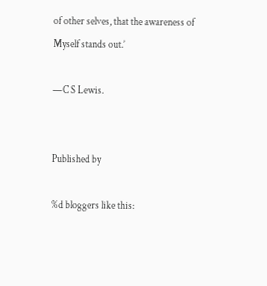of other selves, that the awareness of Myself stands out.’

—C S Lewis.


Published by

%d bloggers like this: